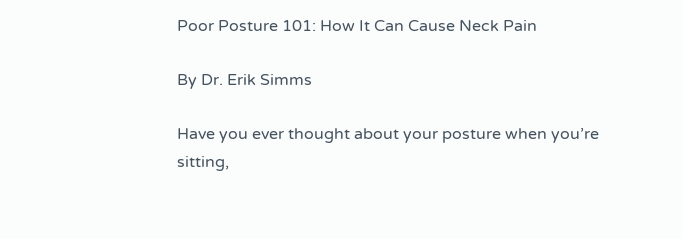Poor Posture 101: How It Can Cause Neck Pain

By Dr. Erik Simms

Have you ever thought about your posture when you’re sitting,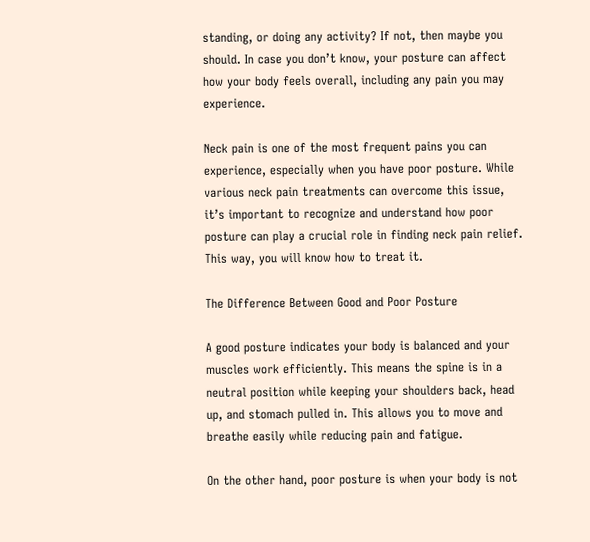standing, or doing any activity? If not, then maybe you should. In case you don’t know, your posture can affect how your body feels overall, including any pain you may experience.

Neck pain is one of the most frequent pains you can experience, especially when you have poor posture. While various neck pain treatments can overcome this issue, it’s important to recognize and understand how poor posture can play a crucial role in finding neck pain relief. This way, you will know how to treat it.

The Difference Between Good and Poor Posture

A good posture indicates your body is balanced and your muscles work efficiently. This means the spine is in a neutral position while keeping your shoulders back, head up, and stomach pulled in. This allows you to move and breathe easily while reducing pain and fatigue.

On the other hand, poor posture is when your body is not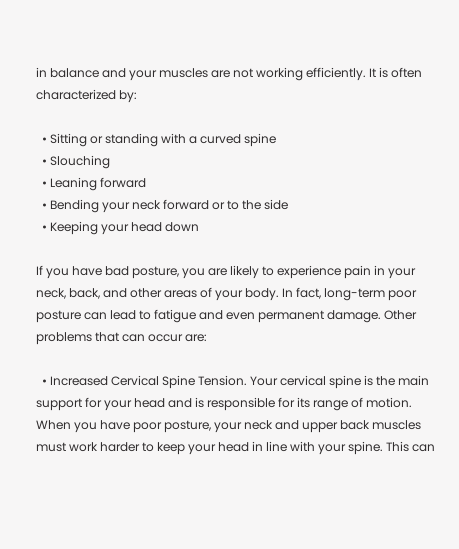in balance and your muscles are not working efficiently. It is often characterized by:

  • Sitting or standing with a curved spine
  • Slouching
  • Leaning forward
  • Bending your neck forward or to the side
  • Keeping your head down

If you have bad posture, you are likely to experience pain in your neck, back, and other areas of your body. In fact, long-term poor posture can lead to fatigue and even permanent damage. Other problems that can occur are:

  • Increased Cervical Spine Tension. Your cervical spine is the main support for your head and is responsible for its range of motion. When you have poor posture, your neck and upper back muscles must work harder to keep your head in line with your spine. This can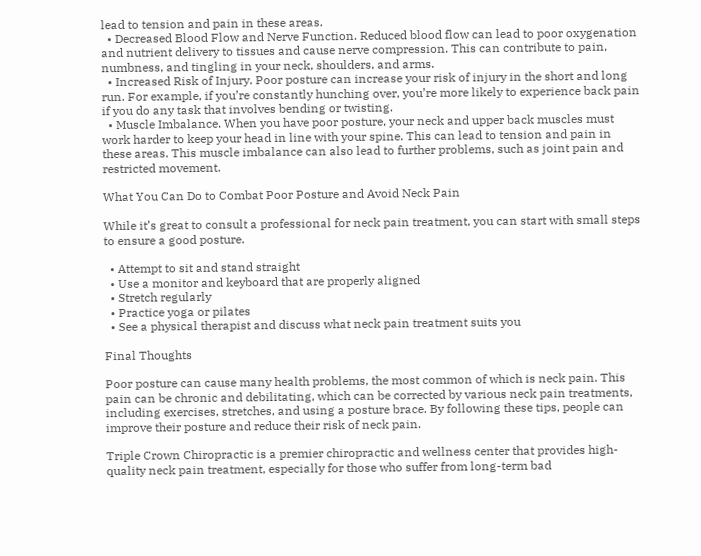lead to tension and pain in these areas.
  • Decreased Blood Flow and Nerve Function. Reduced blood flow can lead to poor oxygenation and nutrient delivery to tissues and cause nerve compression. This can contribute to pain, numbness, and tingling in your neck, shoulders, and arms.
  • Increased Risk of Injury. Poor posture can increase your risk of injury in the short and long run. For example, if you’re constantly hunching over, you’re more likely to experience back pain if you do any task that involves bending or twisting.
  • Muscle Imbalance. When you have poor posture, your neck and upper back muscles must work harder to keep your head in line with your spine. This can lead to tension and pain in these areas. This muscle imbalance can also lead to further problems, such as joint pain and restricted movement.

What You Can Do to Combat Poor Posture and Avoid Neck Pain

While it’s great to consult a professional for neck pain treatment, you can start with small steps to ensure a good posture.

  • Attempt to sit and stand straight
  • Use a monitor and keyboard that are properly aligned
  • Stretch regularly
  • Practice yoga or pilates
  • See a physical therapist and discuss what neck pain treatment suits you

Final Thoughts

Poor posture can cause many health problems, the most common of which is neck pain. This pain can be chronic and debilitating, which can be corrected by various neck pain treatments, including exercises, stretches, and using a posture brace. By following these tips, people can improve their posture and reduce their risk of neck pain.

Triple Crown Chiropractic is a premier chiropractic and wellness center that provides high-quality neck pain treatment, especially for those who suffer from long-term bad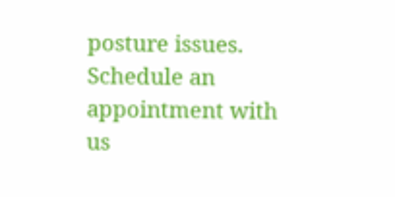posture issues. Schedule an appointment with us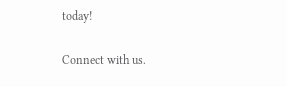today!

Connect with us.